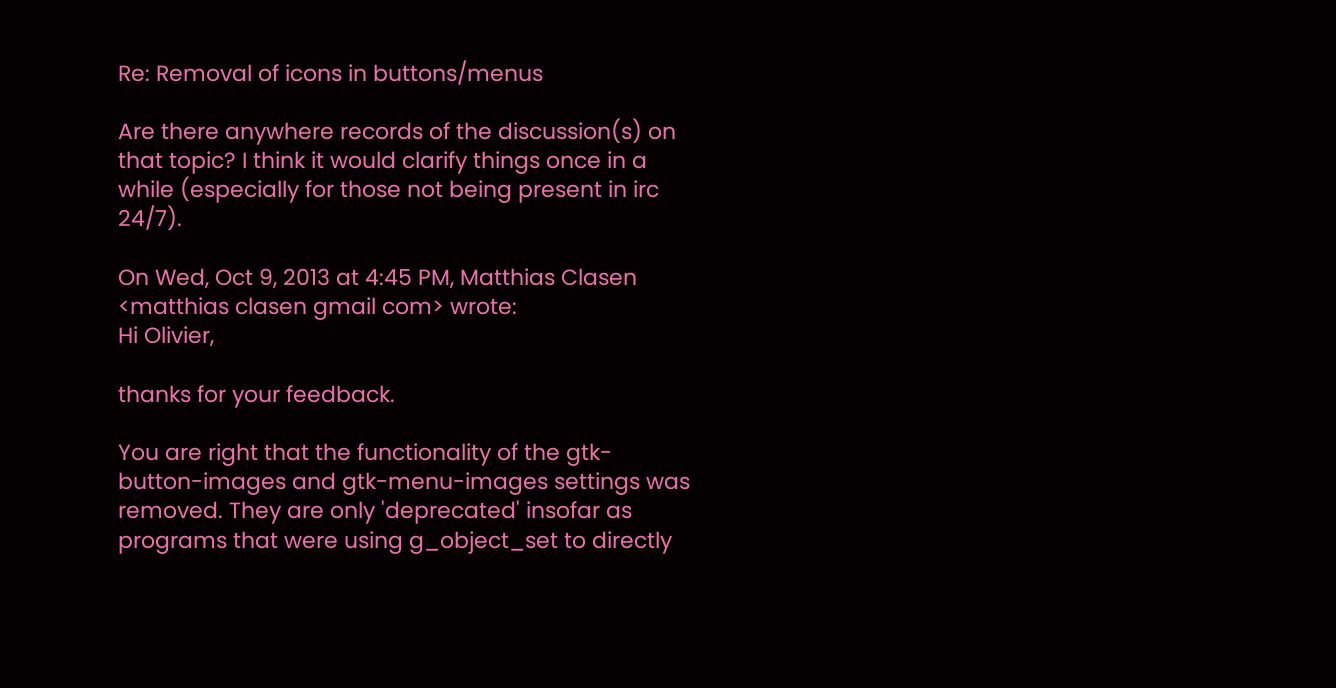Re: Removal of icons in buttons/menus

Are there anywhere records of the discussion(s) on that topic? I think it would clarify things once in a while (especially for those not being present in irc 24/7).

On Wed, Oct 9, 2013 at 4:45 PM, Matthias Clasen <matthias clasen gmail com> wrote:
Hi Olivier,

thanks for your feedback.

You are right that the functionality of the gtk-button-images and gtk-menu-images settings was removed. They are only 'deprecated' insofar as programs that were using g_object_set to directly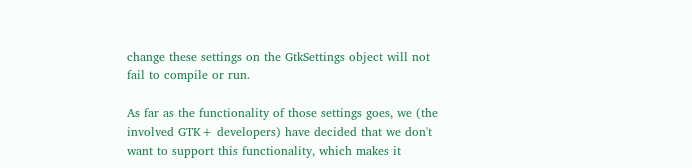change these settings on the GtkSettings object will not fail to compile or run.

As far as the functionality of those settings goes, we (the involved GTK+ developers) have decided that we don't want to support this functionality, which makes it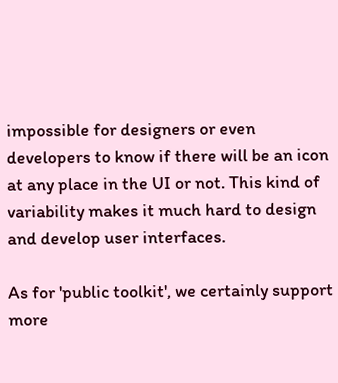impossible for designers or even developers to know if there will be an icon at any place in the UI or not. This kind of variability makes it much hard to design and develop user interfaces.

As for 'public toolkit', we certainly support more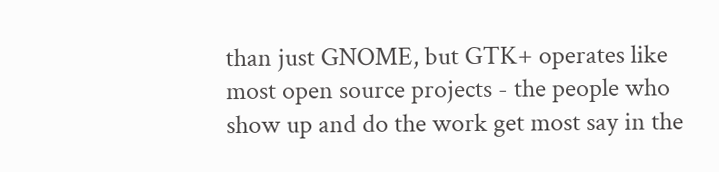than just GNOME, but GTK+ operates like most open source projects - the people who show up and do the work get most say in the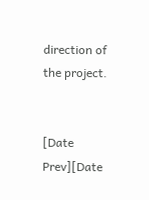direction of the project.


[Date Prev][Date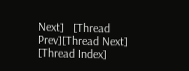Next]   [Thread Prev][Thread Next]   [Thread Index]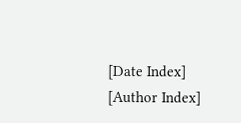[Date Index] [Author Index]